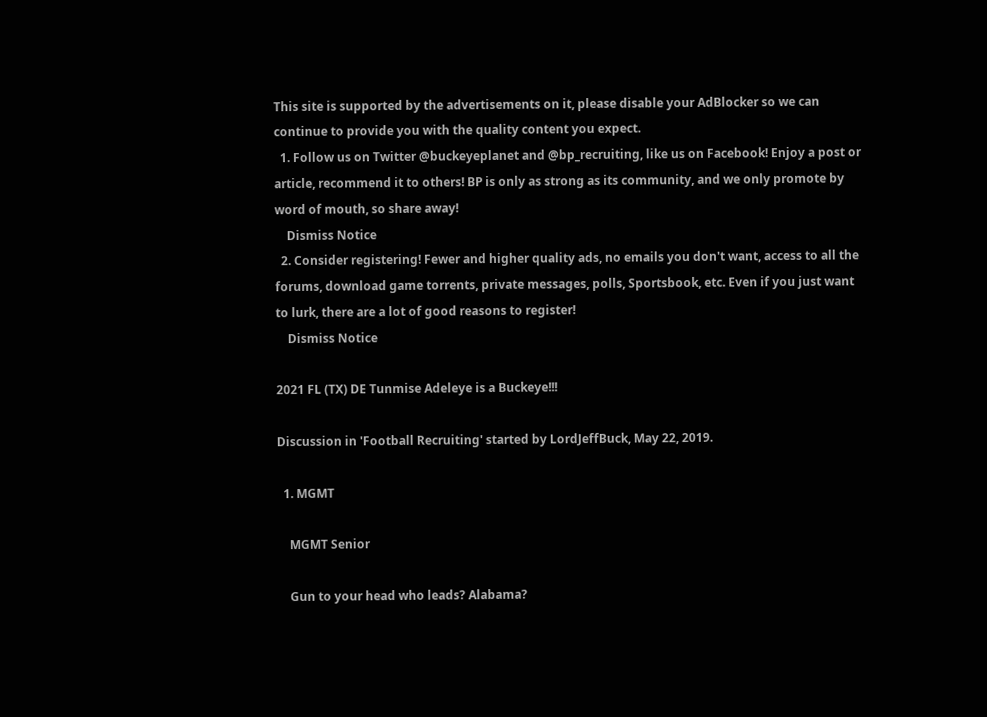This site is supported by the advertisements on it, please disable your AdBlocker so we can continue to provide you with the quality content you expect.
  1. Follow us on Twitter @buckeyeplanet and @bp_recruiting, like us on Facebook! Enjoy a post or article, recommend it to others! BP is only as strong as its community, and we only promote by word of mouth, so share away!
    Dismiss Notice
  2. Consider registering! Fewer and higher quality ads, no emails you don't want, access to all the forums, download game torrents, private messages, polls, Sportsbook, etc. Even if you just want to lurk, there are a lot of good reasons to register!
    Dismiss Notice

2021 FL (TX) DE Tunmise Adeleye is a Buckeye!!!

Discussion in 'Football Recruiting' started by LordJeffBuck, May 22, 2019.

  1. MGMT

    MGMT Senior

    Gun to your head who leads? Alabama?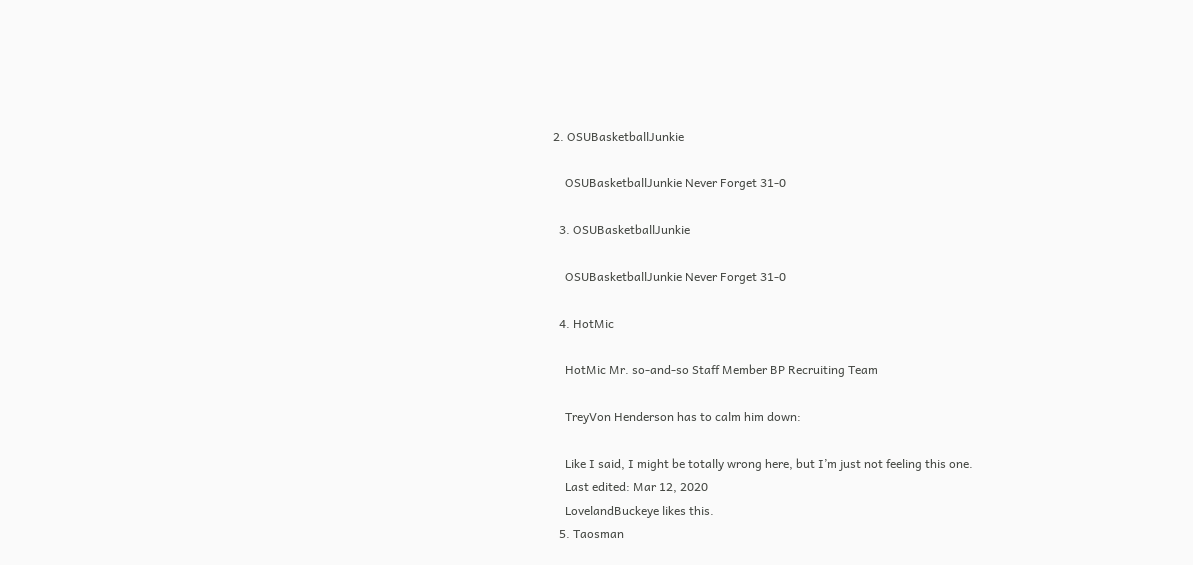2. OSUBasketballJunkie

    OSUBasketballJunkie Never Forget 31-0

  3. OSUBasketballJunkie

    OSUBasketballJunkie Never Forget 31-0

  4. HotMic

    HotMic Mr. so-and-so Staff Member BP Recruiting Team

    TreyVon Henderson has to calm him down:

    Like I said, I might be totally wrong here, but I’m just not feeling this one.
    Last edited: Mar 12, 2020
    LovelandBuckeye likes this.
  5. Taosman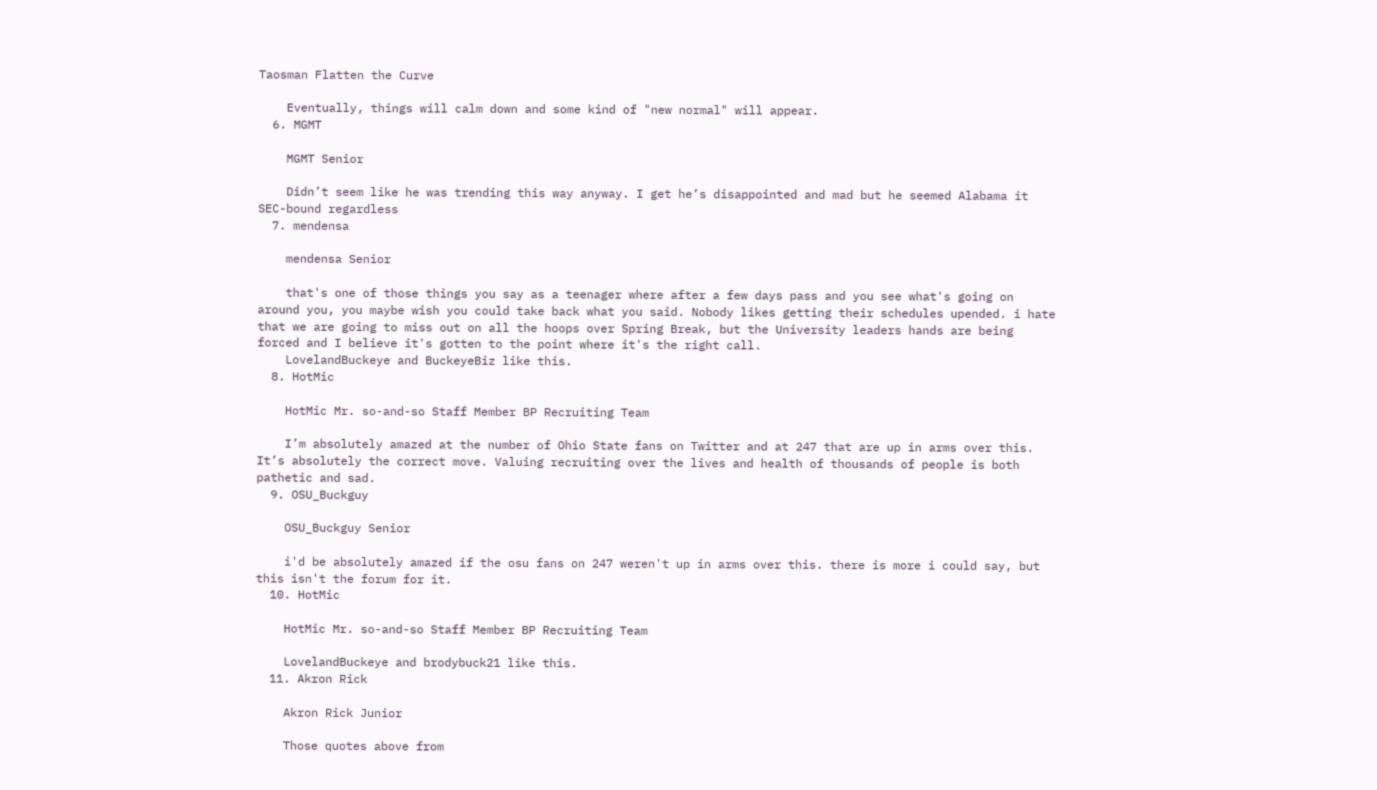Taosman Flatten the Curve

    Eventually, things will calm down and some kind of "new normal" will appear.
  6. MGMT

    MGMT Senior

    Didn’t seem like he was trending this way anyway. I get he’s disappointed and mad but he seemed Alabama it SEC-bound regardless
  7. mendensa

    mendensa Senior

    that's one of those things you say as a teenager where after a few days pass and you see what's going on around you, you maybe wish you could take back what you said. Nobody likes getting their schedules upended. i hate that we are going to miss out on all the hoops over Spring Break, but the University leaders hands are being forced and I believe it's gotten to the point where it's the right call.
    LovelandBuckeye and BuckeyeBiz like this.
  8. HotMic

    HotMic Mr. so-and-so Staff Member BP Recruiting Team

    I’m absolutely amazed at the number of Ohio State fans on Twitter and at 247 that are up in arms over this. It’s absolutely the correct move. Valuing recruiting over the lives and health of thousands of people is both pathetic and sad.
  9. OSU_Buckguy

    OSU_Buckguy Senior

    i'd be absolutely amazed if the osu fans on 247 weren't up in arms over this. there is more i could say, but this isn't the forum for it.
  10. HotMic

    HotMic Mr. so-and-so Staff Member BP Recruiting Team

    LovelandBuckeye and brodybuck21 like this.
  11. Akron Rick

    Akron Rick Junior

    Those quotes above from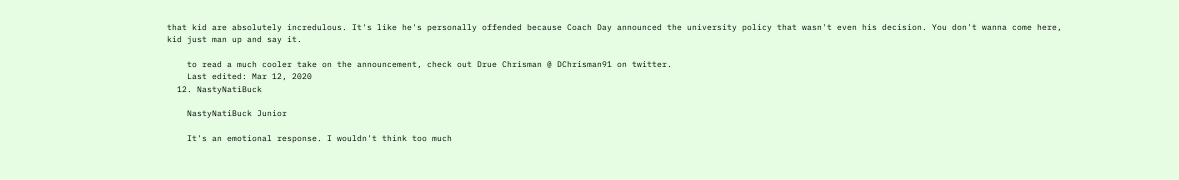that kid are absolutely incredulous. It's like he's personally offended because Coach Day announced the university policy that wasn't even his decision. You don't wanna come here, kid just man up and say it.

    to read a much cooler take on the announcement, check out Drue Chrisman @ DChrisman91 on twitter.
    Last edited: Mar 12, 2020
  12. NastyNatiBuck

    NastyNatiBuck Junior

    It's an emotional response. I wouldn't think too much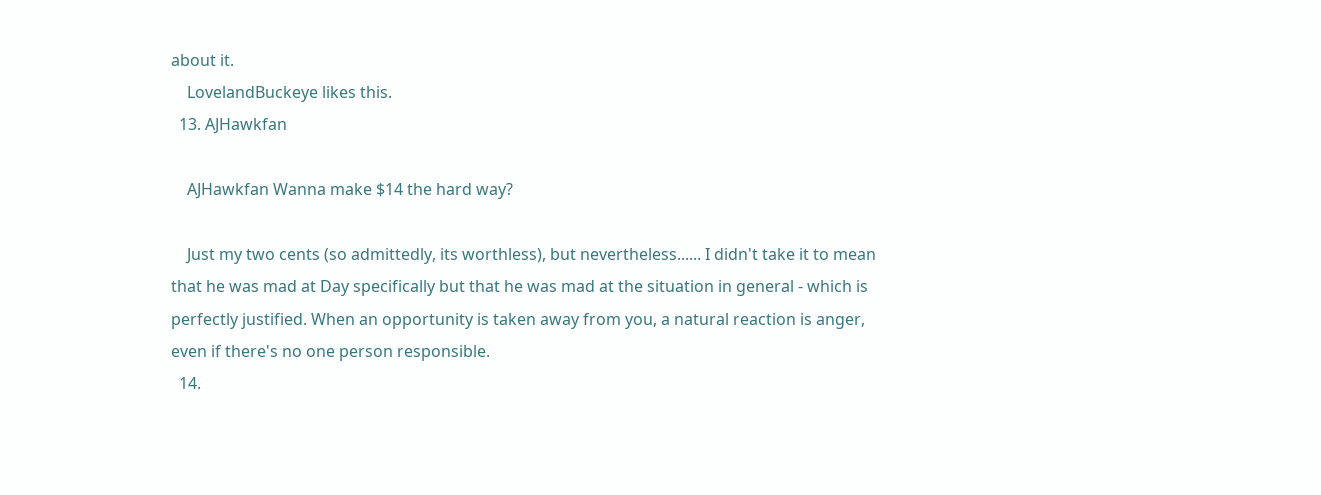about it.
    LovelandBuckeye likes this.
  13. AJHawkfan

    AJHawkfan Wanna make $14 the hard way?

    Just my two cents (so admittedly, its worthless), but nevertheless...... I didn't take it to mean that he was mad at Day specifically but that he was mad at the situation in general - which is perfectly justified. When an opportunity is taken away from you, a natural reaction is anger, even if there's no one person responsible.
  14.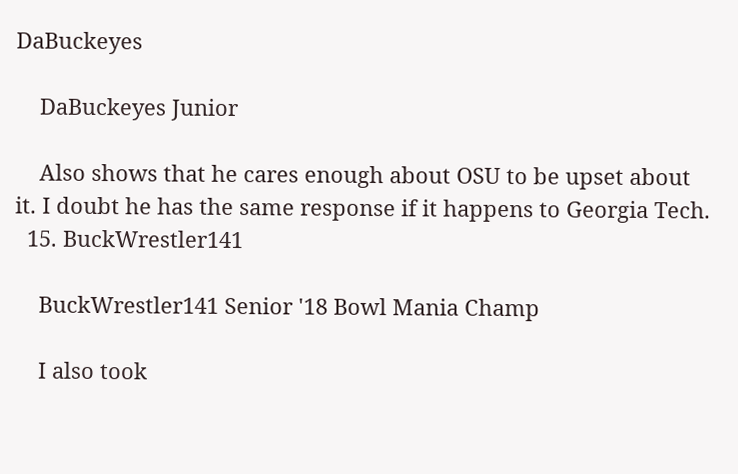DaBuckeyes

    DaBuckeyes Junior

    Also shows that he cares enough about OSU to be upset about it. I doubt he has the same response if it happens to Georgia Tech.
  15. BuckWrestler141

    BuckWrestler141 Senior '18 Bowl Mania Champ

    I also took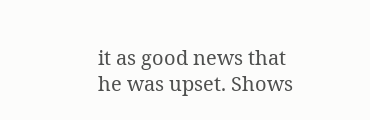it as good news that he was upset. Shows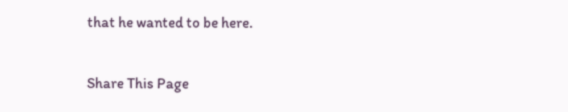that he wanted to be here.

Share This Page